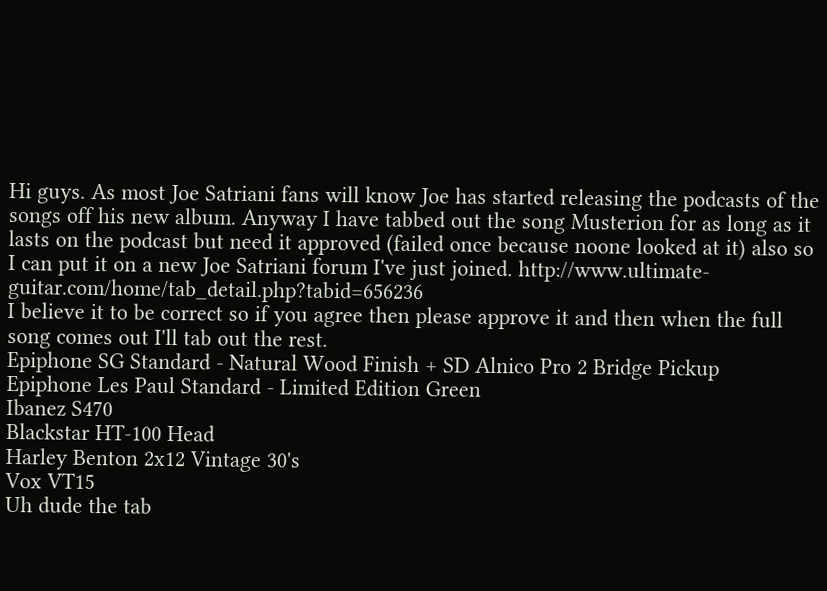Hi guys. As most Joe Satriani fans will know Joe has started releasing the podcasts of the songs off his new album. Anyway I have tabbed out the song Musterion for as long as it lasts on the podcast but need it approved (failed once because noone looked at it) also so I can put it on a new Joe Satriani forum I've just joined. http://www.ultimate-guitar.com/home/tab_detail.php?tabid=656236
I believe it to be correct so if you agree then please approve it and then when the full song comes out I'll tab out the rest.
Epiphone SG Standard - Natural Wood Finish + SD Alnico Pro 2 Bridge Pickup
Epiphone Les Paul Standard - Limited Edition Green
Ibanez S470
Blackstar HT-100 Head
Harley Benton 2x12 Vintage 30's
Vox VT15
Uh dude the tab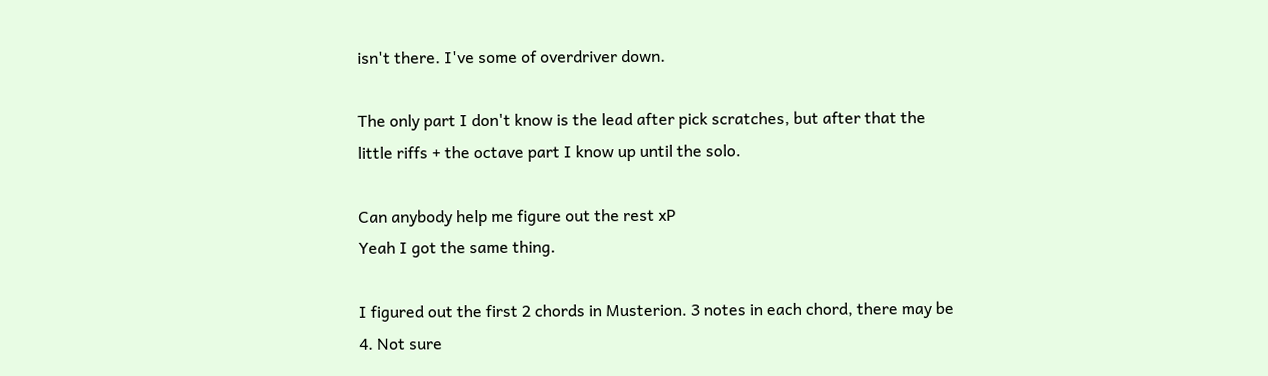isn't there. I've some of overdriver down.

The only part I don't know is the lead after pick scratches, but after that the little riffs + the octave part I know up until the solo.

Can anybody help me figure out the rest xP
Yeah I got the same thing.

I figured out the first 2 chords in Musterion. 3 notes in each chord, there may be 4. Not sure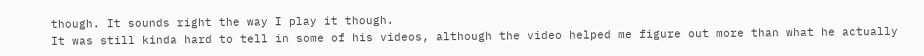though. It sounds right the way I play it though.
It was still kinda hard to tell in some of his videos, although the video helped me figure out more than what he actually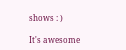shows : )

It's awesome